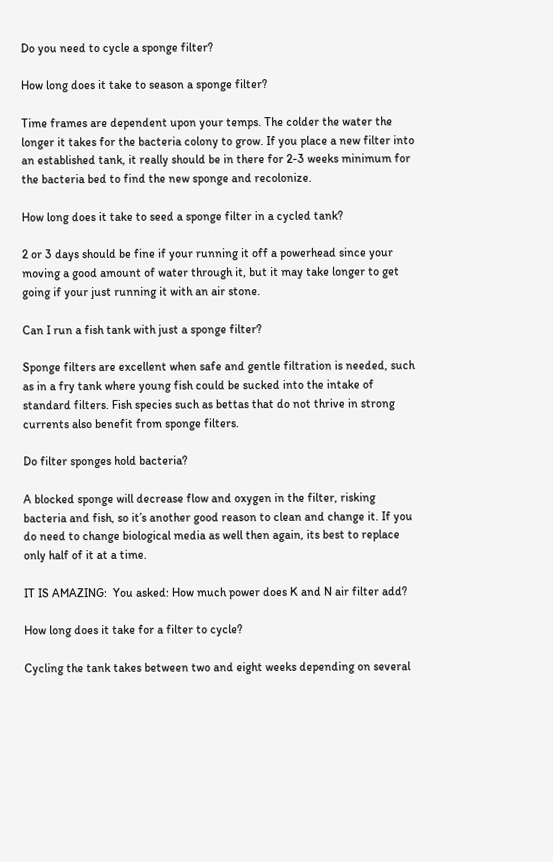Do you need to cycle a sponge filter?

How long does it take to season a sponge filter?

Time frames are dependent upon your temps. The colder the water the longer it takes for the bacteria colony to grow. If you place a new filter into an established tank, it really should be in there for 2-3 weeks minimum for the bacteria bed to find the new sponge and recolonize.

How long does it take to seed a sponge filter in a cycled tank?

2 or 3 days should be fine if your running it off a powerhead since your moving a good amount of water through it, but it may take longer to get going if your just running it with an air stone.

Can I run a fish tank with just a sponge filter?

Sponge filters are excellent when safe and gentle filtration is needed, such as in a fry tank where young fish could be sucked into the intake of standard filters. Fish species such as bettas that do not thrive in strong currents also benefit from sponge filters.

Do filter sponges hold bacteria?

A blocked sponge will decrease flow and oxygen in the filter, risking bacteria and fish, so it’s another good reason to clean and change it. If you do need to change biological media as well then again, its best to replace only half of it at a time.

IT IS AMAZING:  You asked: How much power does K and N air filter add?

How long does it take for a filter to cycle?

Cycling the tank takes between two and eight weeks depending on several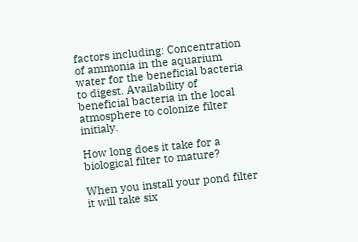factors including: Concentration of ammonia in the aquarium water for the beneficial bacteria to digest. Availability of beneficial bacteria in the local atmosphere to colonize filter initialy.

How long does it take for a biological filter to mature?

When you install your pond filter it will take six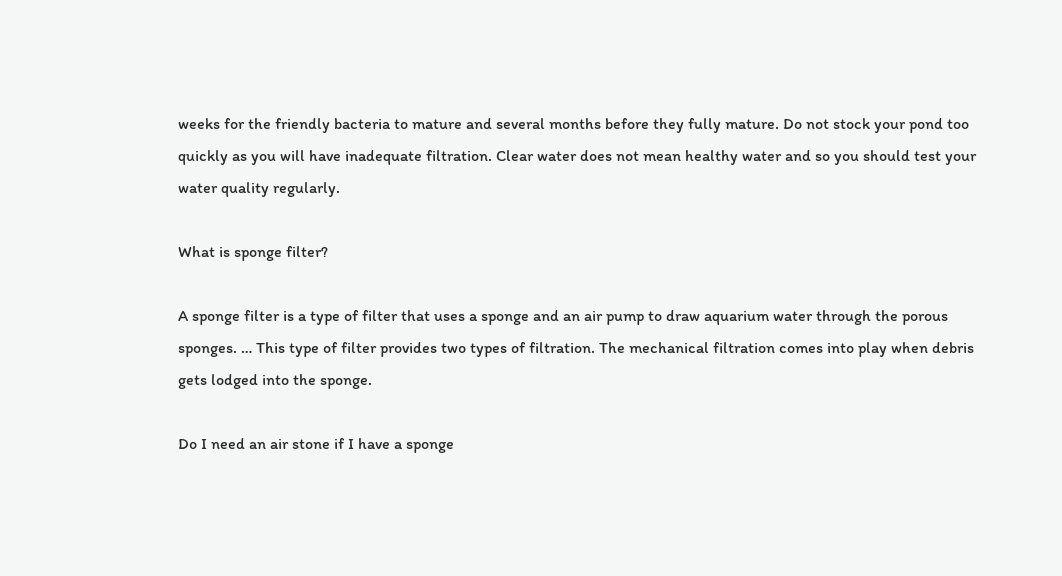weeks for the friendly bacteria to mature and several months before they fully mature. Do not stock your pond too quickly as you will have inadequate filtration. Clear water does not mean healthy water and so you should test your water quality regularly.

What is sponge filter?

A sponge filter is a type of filter that uses a sponge and an air pump to draw aquarium water through the porous sponges. … This type of filter provides two types of filtration. The mechanical filtration comes into play when debris gets lodged into the sponge.

Do I need an air stone if I have a sponge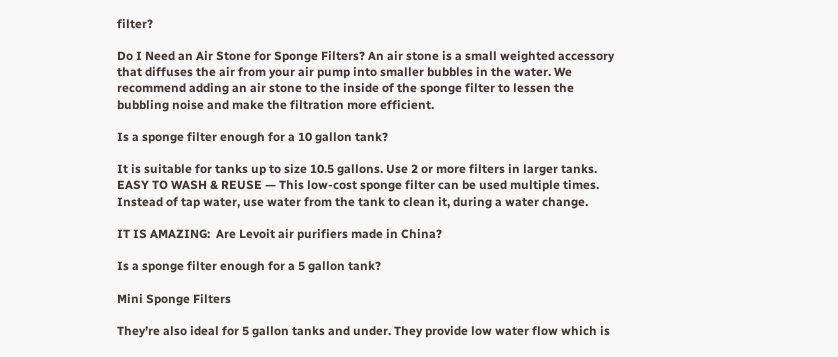filter?

Do I Need an Air Stone for Sponge Filters? An air stone is a small weighted accessory that diffuses the air from your air pump into smaller bubbles in the water. We recommend adding an air stone to the inside of the sponge filter to lessen the bubbling noise and make the filtration more efficient.

Is a sponge filter enough for a 10 gallon tank?

It is suitable for tanks up to size 10.5 gallons. Use 2 or more filters in larger tanks. EASY TO WASH & REUSE — This low-cost sponge filter can be used multiple times. Instead of tap water, use water from the tank to clean it, during a water change.

IT IS AMAZING:  Are Levoit air purifiers made in China?

Is a sponge filter enough for a 5 gallon tank?

Mini Sponge Filters

They’re also ideal for 5 gallon tanks and under. They provide low water flow which is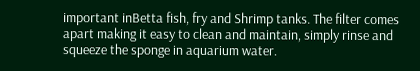important inBetta fish, fry and Shrimp tanks. The filter comes apart making it easy to clean and maintain, simply rinse and squeeze the sponge in aquarium water.